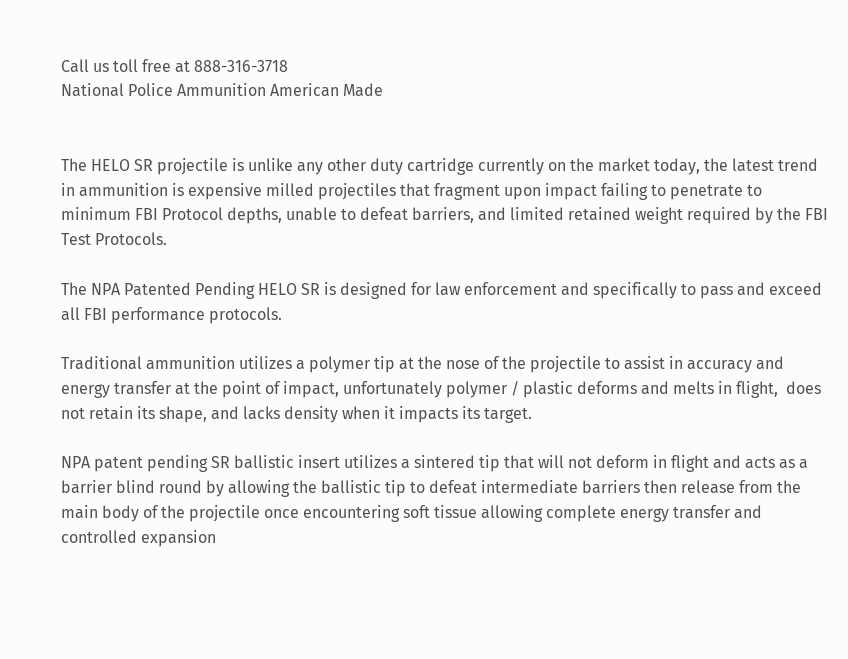Call us toll free at 888-316-3718
National Police Ammunition American Made


The HELO SR projectile is unlike any other duty cartridge currently on the market today, the latest trend in ammunition is expensive milled projectiles that fragment upon impact failing to penetrate to minimum FBI Protocol depths, unable to defeat barriers, and limited retained weight required by the FBI Test Protocols.

The NPA Patented Pending HELO SR is designed for law enforcement and specifically to pass and exceed all FBI performance protocols.

Traditional ammunition utilizes a polymer tip at the nose of the projectile to assist in accuracy and energy transfer at the point of impact, unfortunately polymer / plastic deforms and melts in flight,  does not retain its shape, and lacks density when it impacts its target.

NPA patent pending SR ballistic insert utilizes a sintered tip that will not deform in flight and acts as a barrier blind round by allowing the ballistic tip to defeat intermediate barriers then release from the main body of the projectile once encountering soft tissue allowing complete energy transfer and controlled expansion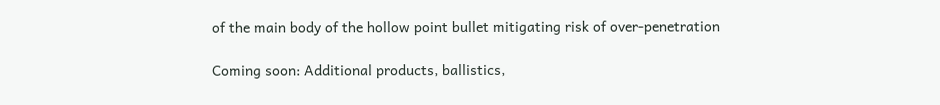of the main body of the hollow point bullet mitigating risk of over-penetration

Coming soon: Additional products, ballistics,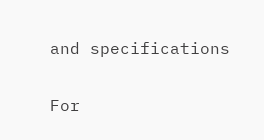and specifications

For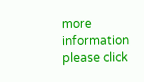more information please click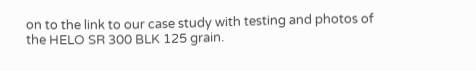on to the link to our case study with testing and photos of the HELO SR 300 BLK 125 grain.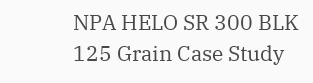NPA HELO SR 300 BLK 125 Grain Case Study